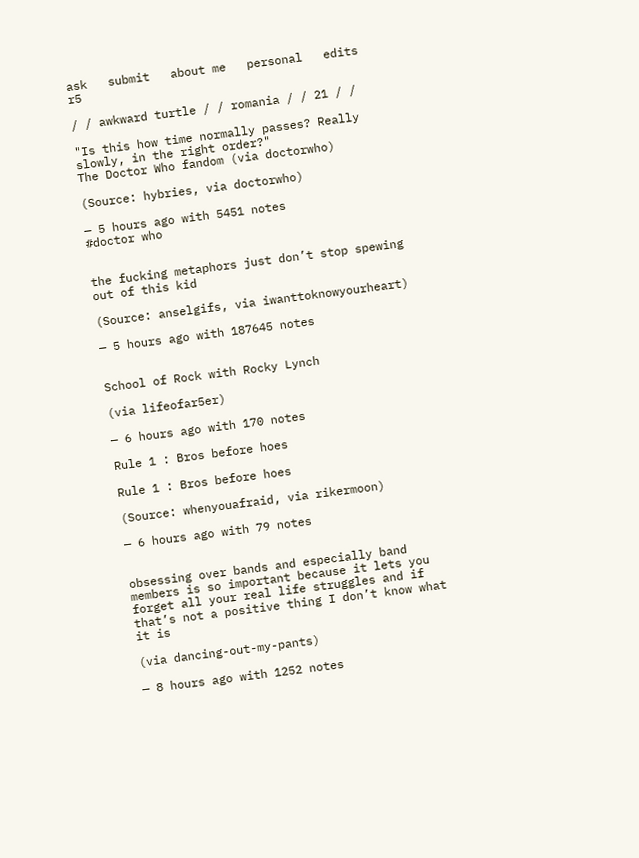ask   submit   about me   personal   edits   r5

/ / awkward turtle / / romania / / 21 / /

"Is this how time normally passes? Really slowly, in the right order?"
The Doctor Who fandom (via doctorwho)

(Source: hybries, via doctorwho)

— 5 hours ago with 5451 notes
#doctor who


the fucking metaphors just don’t stop spewing out of this kid

(Source: anselgifs, via iwanttoknowyourheart)

— 5 hours ago with 187645 notes


School of Rock with Rocky Lynch

(via lifeofar5er)

— 6 hours ago with 170 notes

Rule 1 : Bros before hoes

Rule 1 : Bros before hoes

(Source: whenyouafraid, via rikermoon)

— 6 hours ago with 79 notes


obsessing over bands and especially band members is so important because it lets you forget all your real life struggles and if that’s not a positive thing I don’t know what it is

(via dancing-out-my-pants)

— 8 hours ago with 1252 notes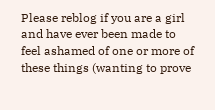Please reblog if you are a girl and have ever been made to feel ashamed of one or more of these things (wanting to prove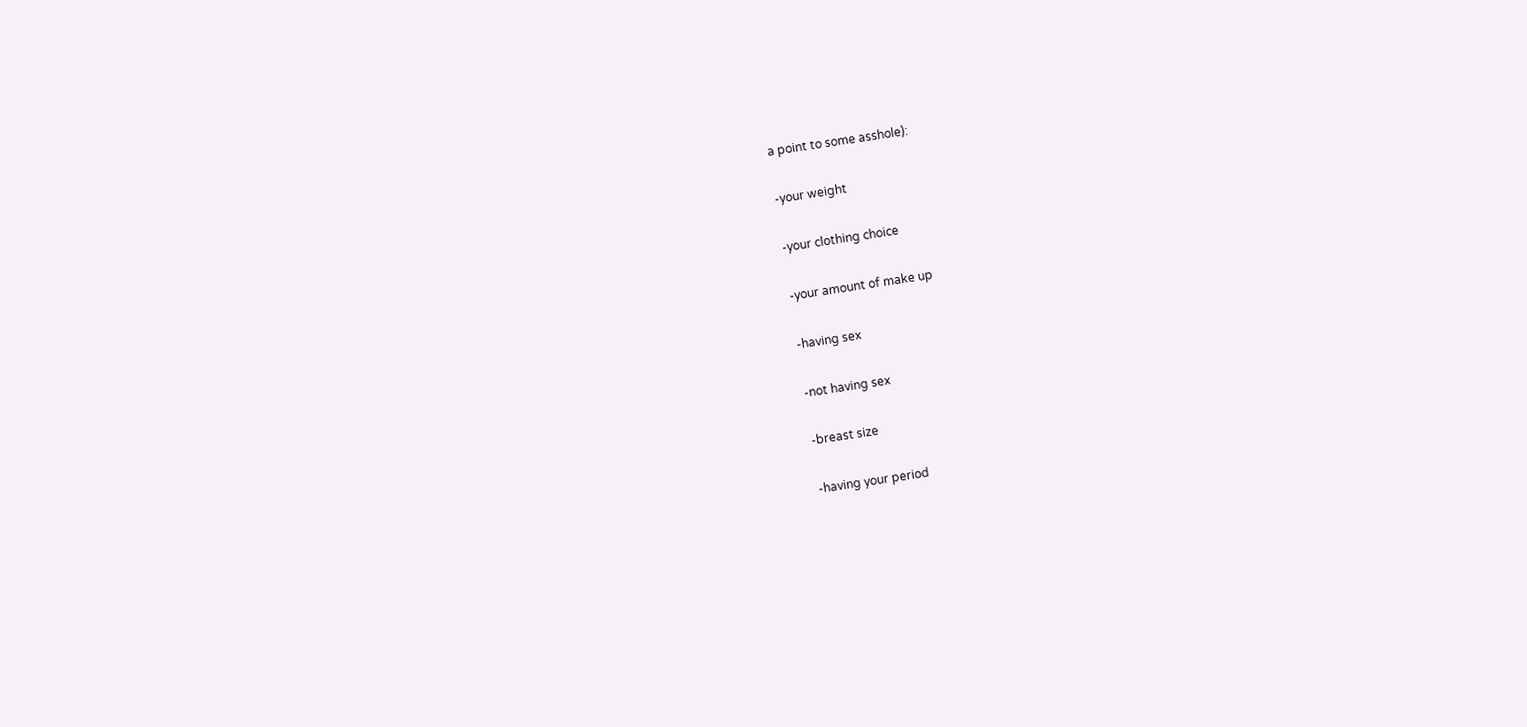a point to some asshole):

-your weight

-your clothing choice

-your amount of make up

-having sex

-not having sex

-breast size

-having your period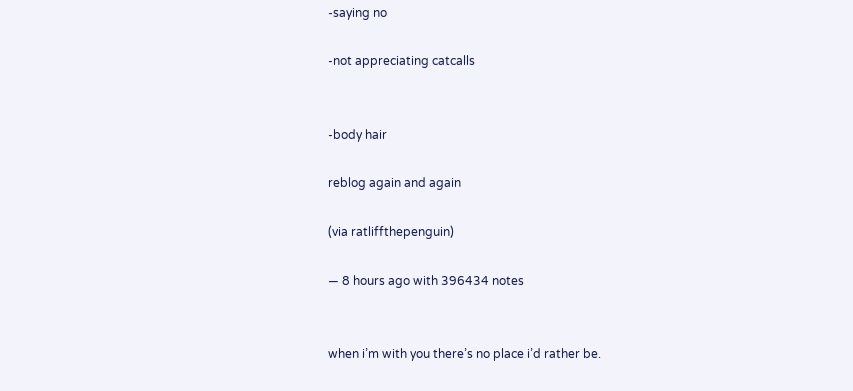-saying no

-not appreciating catcalls


-body hair

reblog again and again

(via ratliffthepenguin)

— 8 hours ago with 396434 notes


when i’m with you there’s no place i’d rather be.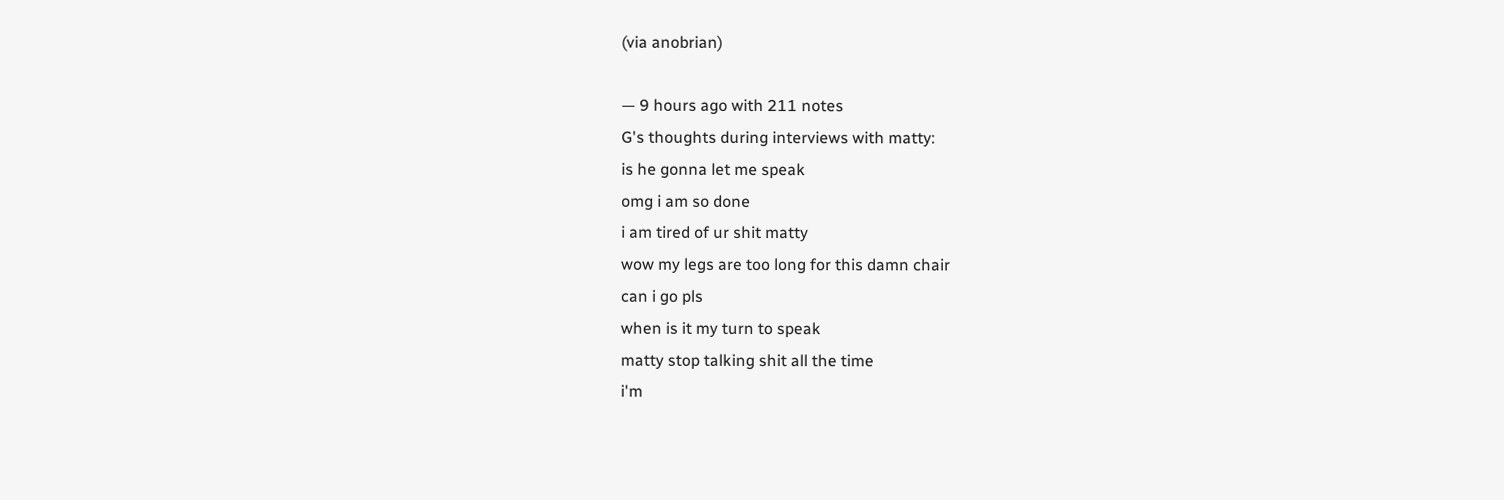(via anobrian)

— 9 hours ago with 211 notes
G's thoughts during interviews with matty:
is he gonna let me speak
omg i am so done
i am tired of ur shit matty
wow my legs are too long for this damn chair
can i go pls
when is it my turn to speak
matty stop talking shit all the time
i'm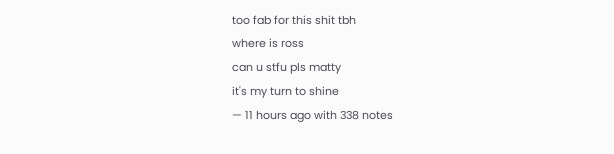too fab for this shit tbh
where is ross
can u stfu pls matty
it's my turn to shine
— 11 hours ago with 338 notes